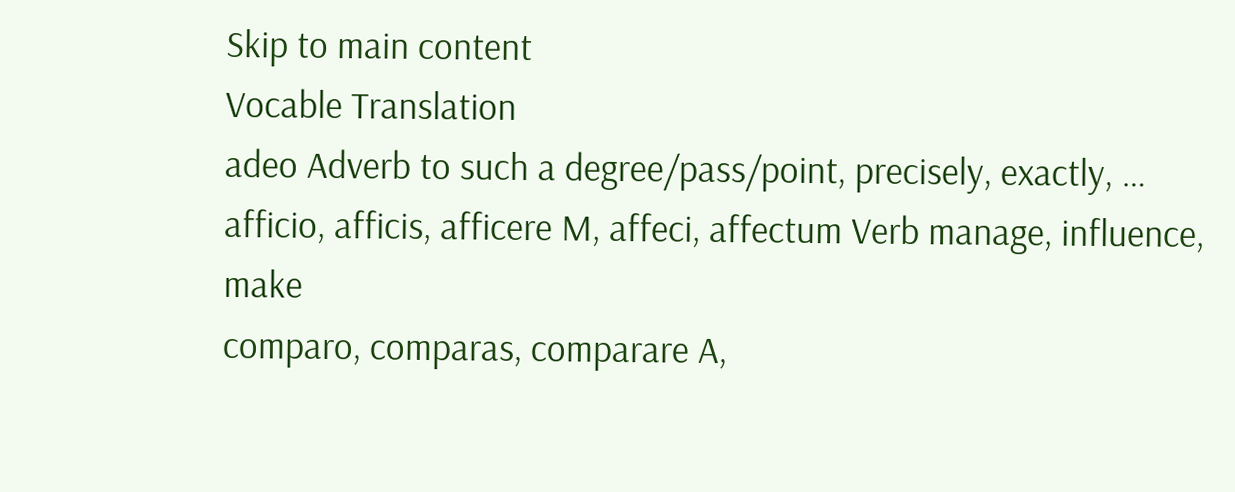Skip to main content
Vocable Translation
adeo Adverb to such a degree/pass/point, precisely, exactly, …
afficio, afficis, afficere M, affeci, affectum Verb manage, influence, make
comparo, comparas, comparare A,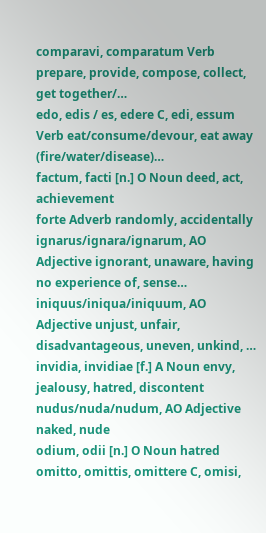comparavi, comparatum Verb prepare, provide, compose, collect, get together/…
edo, edis / es, edere C, edi, essum Verb eat/consume/devour, eat away (fire/water/disease)…
factum, facti [n.] O Noun deed, act, achievement
forte Adverb randomly, accidentally
ignarus/ignara/ignarum, AO Adjective ignorant, unaware, having no experience of, sense…
iniquus/iniqua/iniquum, AO Adjective unjust, unfair, disadvantageous, uneven, unkind, …
invidia, invidiae [f.] A Noun envy, jealousy, hatred, discontent
nudus/nuda/nudum, AO Adjective naked, nude
odium, odii [n.] O Noun hatred
omitto, omittis, omittere C, omisi,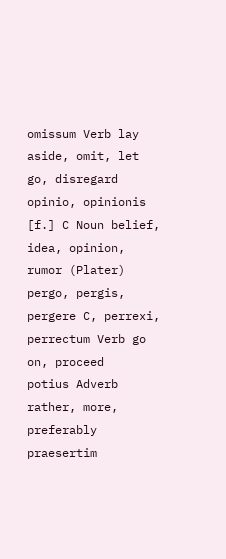omissum Verb lay aside, omit, let go, disregard
opinio, opinionis [f.] C Noun belief, idea, opinion, rumor (Plater)
pergo, pergis, pergere C, perrexi, perrectum Verb go on, proceed
potius Adverb rather, more, preferably
praesertim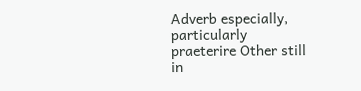Adverb especially, particularly
praeterire Other still in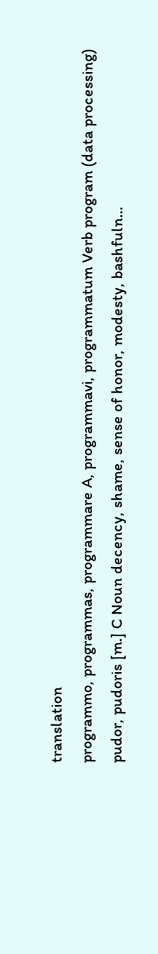translation
programmo, programmas, programmare A, programmavi, programmatum Verb program (data processing)
pudor, pudoris [m.] C Noun decency, shame, sense of honor, modesty, bashfuln…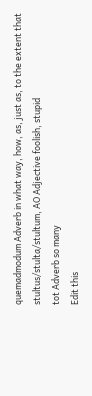quemadmodum Adverb in what way, how, as, just as, to the extent that
stultus/stulta/stultum, AO Adjective foolish, stupid
tot Adverb so many
Edit this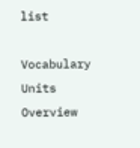list

Vocabulary Units Overview